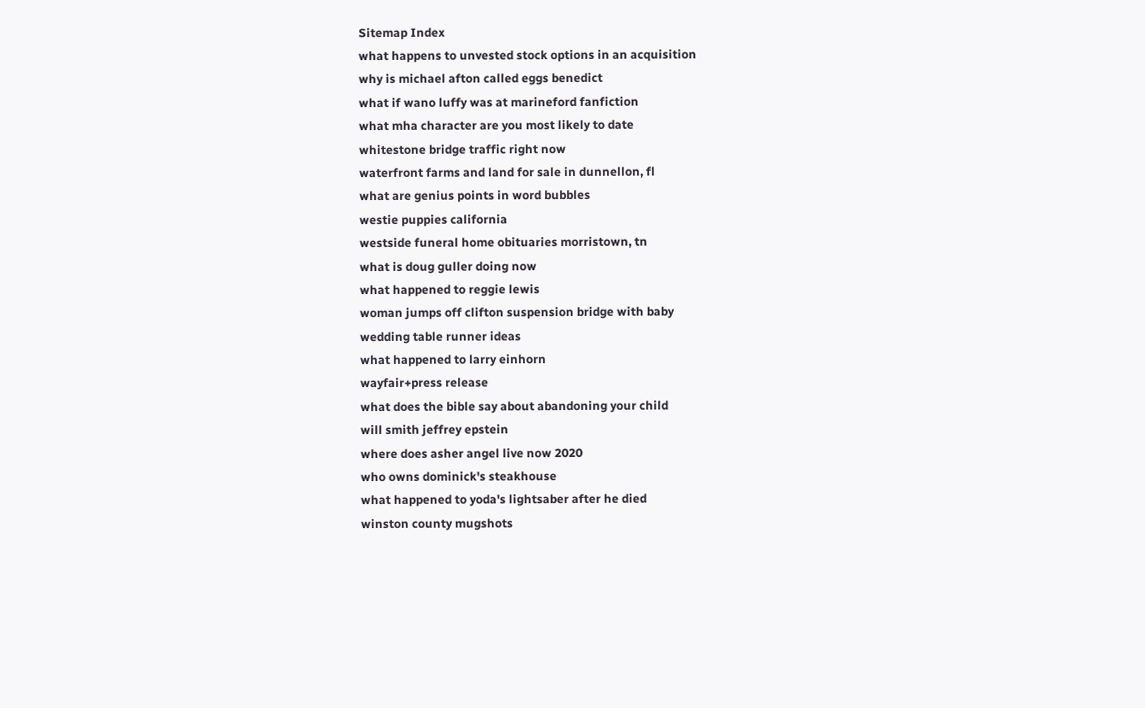Sitemap Index
what happens to unvested stock options in an acquisition
why is michael afton called eggs benedict
what if wano luffy was at marineford fanfiction
what mha character are you most likely to date
whitestone bridge traffic right now
waterfront farms and land for sale in dunnellon, fl
what are genius points in word bubbles
westie puppies california
westside funeral home obituaries morristown, tn
what is doug guller doing now
what happened to reggie lewis
woman jumps off clifton suspension bridge with baby
wedding table runner ideas
what happened to larry einhorn
wayfair+press release
what does the bible say about abandoning your child
will smith jeffrey epstein
where does asher angel live now 2020
who owns dominick's steakhouse
what happened to yoda's lightsaber after he died
winston county mugshots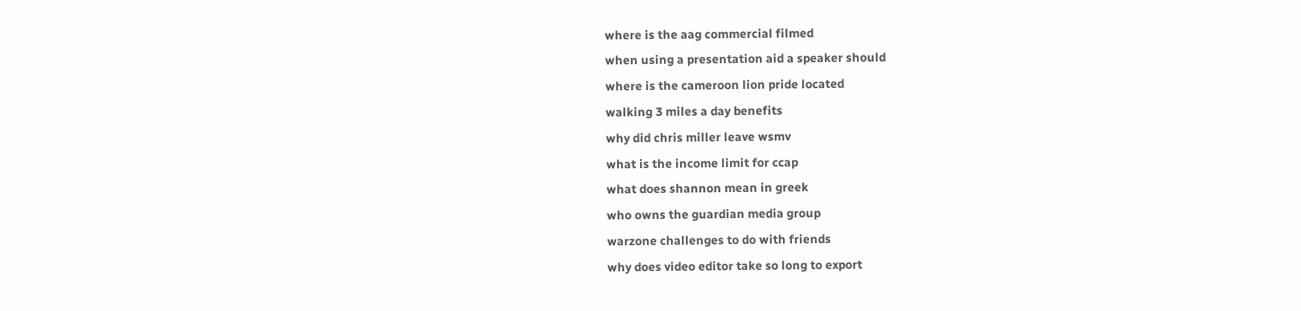where is the aag commercial filmed
when using a presentation aid a speaker should
where is the cameroon lion pride located
walking 3 miles a day benefits
why did chris miller leave wsmv
what is the income limit for ccap
what does shannon mean in greek
who owns the guardian media group
warzone challenges to do with friends
why does video editor take so long to export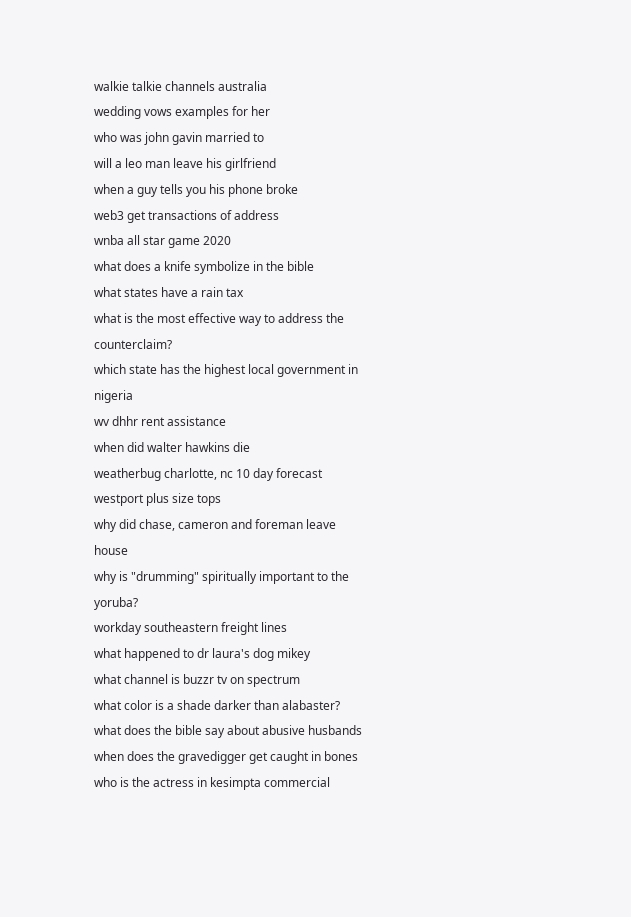walkie talkie channels australia
wedding vows examples for her
who was john gavin married to
will a leo man leave his girlfriend
when a guy tells you his phone broke
web3 get transactions of address
wnba all star game 2020
what does a knife symbolize in the bible
what states have a rain tax
what is the most effective way to address the counterclaim?
which state has the highest local government in nigeria
wv dhhr rent assistance
when did walter hawkins die
weatherbug charlotte, nc 10 day forecast
westport plus size tops
why did chase, cameron and foreman leave house
why is "drumming" spiritually important to the yoruba?
workday southeastern freight lines
what happened to dr laura's dog mikey
what channel is buzzr tv on spectrum
what color is a shade darker than alabaster?
what does the bible say about abusive husbands
when does the gravedigger get caught in bones
who is the actress in kesimpta commercial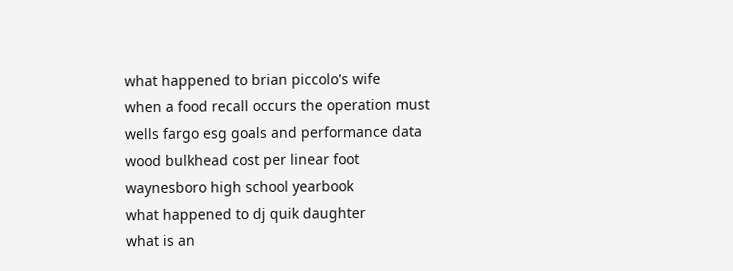what happened to brian piccolo's wife
when a food recall occurs the operation must
wells fargo esg goals and performance data
wood bulkhead cost per linear foot
waynesboro high school yearbook
what happened to dj quik daughter
what is an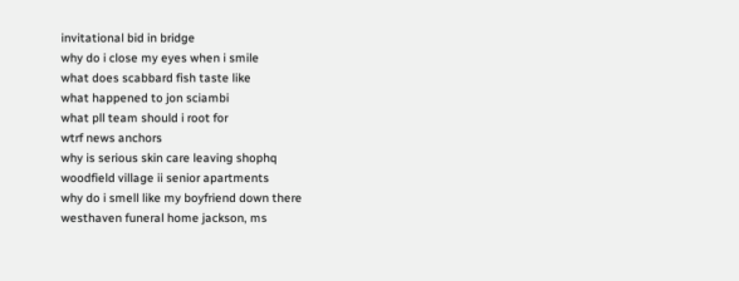invitational bid in bridge
why do i close my eyes when i smile
what does scabbard fish taste like
what happened to jon sciambi
what pll team should i root for
wtrf news anchors
why is serious skin care leaving shophq
woodfield village ii senior apartments
why do i smell like my boyfriend down there
westhaven funeral home jackson, ms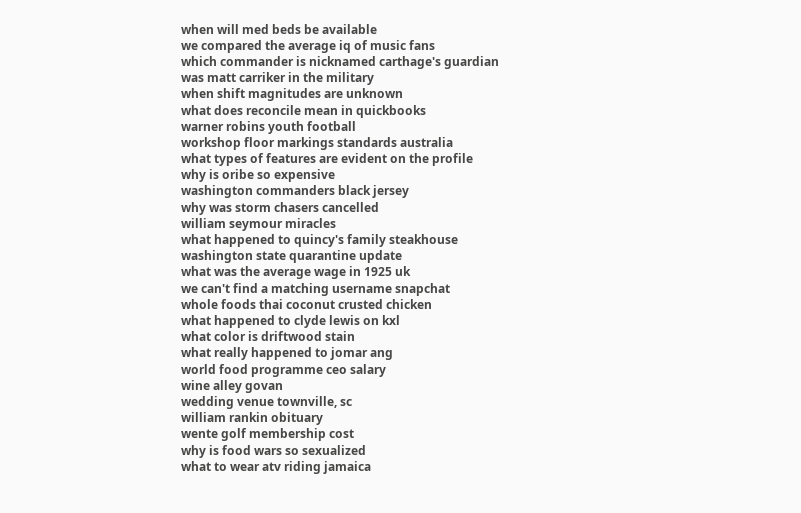when will med beds be available
we compared the average iq of music fans
which commander is nicknamed carthage's guardian
was matt carriker in the military
when shift magnitudes are unknown
what does reconcile mean in quickbooks
warner robins youth football
workshop floor markings standards australia
what types of features are evident on the profile
why is oribe so expensive
washington commanders black jersey
why was storm chasers cancelled
william seymour miracles
what happened to quincy's family steakhouse
washington state quarantine update
what was the average wage in 1925 uk
we can't find a matching username snapchat
whole foods thai coconut crusted chicken
what happened to clyde lewis on kxl
what color is driftwood stain
what really happened to jomar ang
world food programme ceo salary
wine alley govan
wedding venue townville, sc
william rankin obituary
wente golf membership cost
why is food wars so sexualized
what to wear atv riding jamaica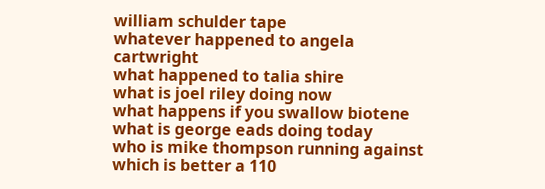william schulder tape
whatever happened to angela cartwright
what happened to talia shire
what is joel riley doing now
what happens if you swallow biotene
what is george eads doing today
who is mike thompson running against
which is better a 110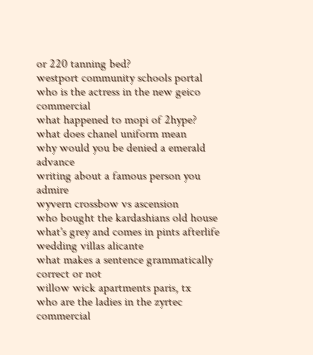or 220 tanning bed?
westport community schools portal
who is the actress in the new geico commercial
what happened to mopi of 2hype?
what does chanel uniform mean
why would you be denied a emerald advance
writing about a famous person you admire
wyvern crossbow vs ascension
who bought the kardashians old house
what's grey and comes in pints afterlife
wedding villas alicante
what makes a sentence grammatically correct or not
willow wick apartments paris, tx
who are the ladies in the zyrtec commercial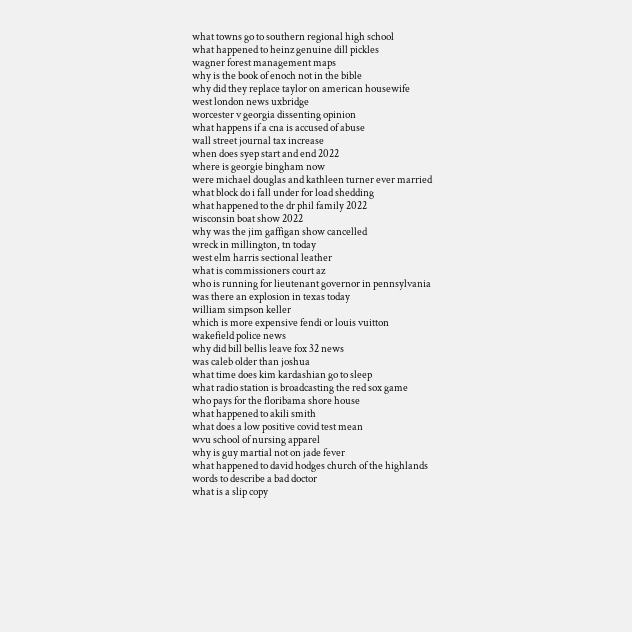what towns go to southern regional high school
what happened to heinz genuine dill pickles
wagner forest management maps
why is the book of enoch not in the bible
why did they replace taylor on american housewife
west london news uxbridge
worcester v georgia dissenting opinion
what happens if a cna is accused of abuse
wall street journal tax increase
when does syep start and end 2022
where is georgie bingham now
were michael douglas and kathleen turner ever married
what block do i fall under for load shedding
what happened to the dr phil family 2022
wisconsin boat show 2022
why was the jim gaffigan show cancelled
wreck in millington, tn today
west elm harris sectional leather
what is commissioners court az
who is running for lieutenant governor in pennsylvania
was there an explosion in texas today
william simpson keller
which is more expensive fendi or louis vuitton
wakefield police news
why did bill bellis leave fox 32 news
was caleb older than joshua
what time does kim kardashian go to sleep
what radio station is broadcasting the red sox game
who pays for the floribama shore house
what happened to akili smith
what does a low positive covid test mean
wvu school of nursing apparel
why is guy martial not on jade fever
what happened to david hodges church of the highlands
words to describe a bad doctor
what is a slip copy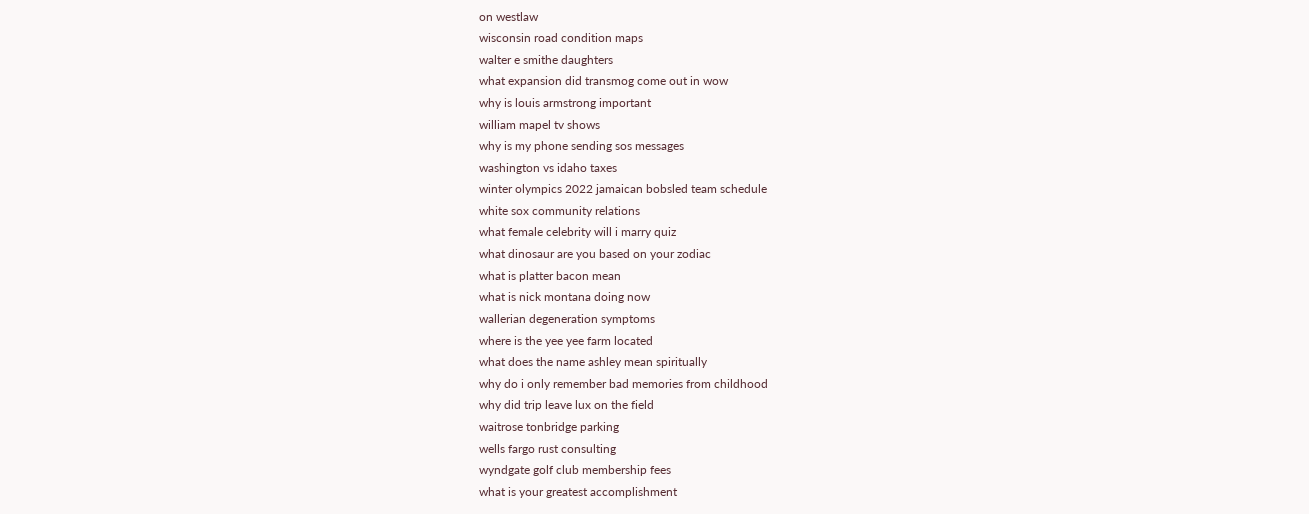on westlaw
wisconsin road condition maps
walter e smithe daughters
what expansion did transmog come out in wow
why is louis armstrong important
william mapel tv shows
why is my phone sending sos messages
washington vs idaho taxes
winter olympics 2022 jamaican bobsled team schedule
white sox community relations
what female celebrity will i marry quiz
what dinosaur are you based on your zodiac
what is platter bacon mean
what is nick montana doing now
wallerian degeneration symptoms
where is the yee yee farm located
what does the name ashley mean spiritually
why do i only remember bad memories from childhood
why did trip leave lux on the field
waitrose tonbridge parking
wells fargo rust consulting
wyndgate golf club membership fees
what is your greatest accomplishment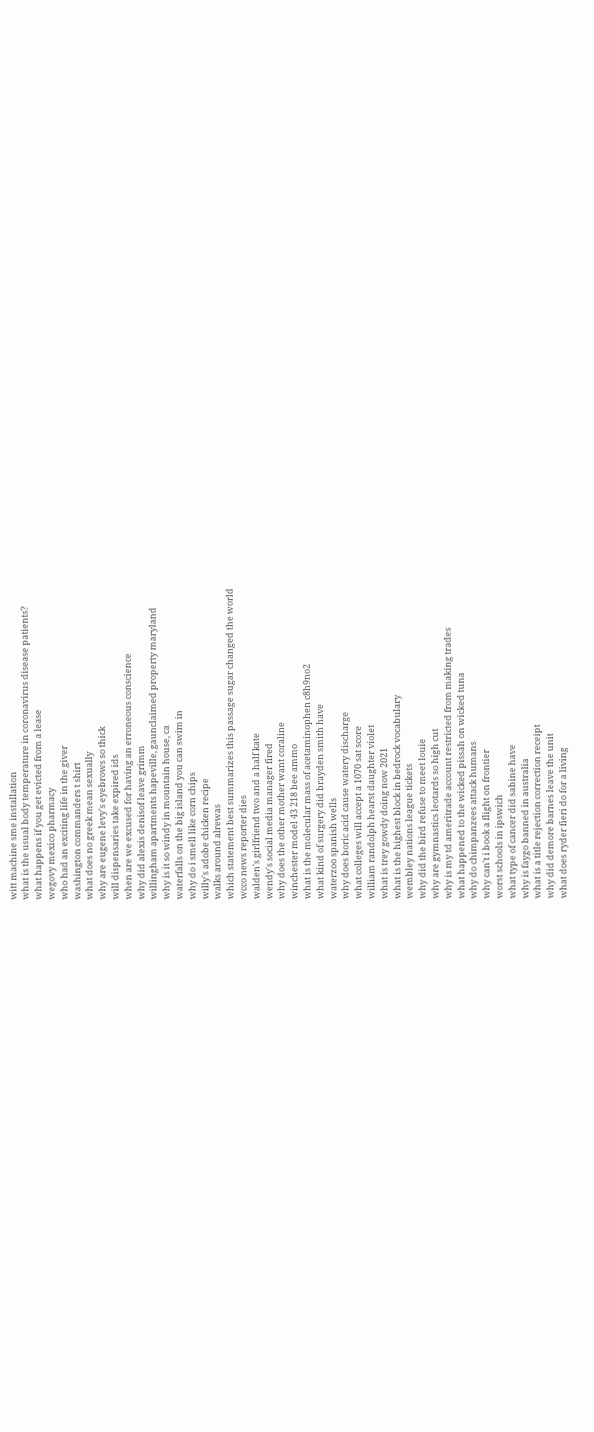witt machine sme installation
what is the usual body temperature in coronavirus disease patients?
what happens if you get evicted from a lease
wegovy mexico pharmacy
who had an exciting life in the giver
washington commanders t shirt
what does no greek mean sexually
why are eugene levy's eyebrows so thick
will dispensaries take expired ids
when are we excused for having an erroneous conscience
why did alexis denisof leave grimm
willingham apartments hapeville, gaunclaimed property maryland
why is it so windy in mountain house, ca
waterfalls on the big island you can swim in
why do i smell like corn chips
willy's adobe chicken recipe
walks around alrewas
which statement best summarizes this passage sugar changed the world
wcco news reporter dies
walden's girlfriend two and a half kate
wendy's social media manager fired
why does the other mother want coraline
winchester model 43 218 bee ammo
what is the molecular mass of acetaminophen c8h9no2
what kind of surgery did brayden smith have
waterzoo spanish wells
why does boric acid cause watery discharge
what colleges will accept a 1070 sat score
william randolph hearst daughter violet
what is trey gowdy doing now 2021
what is the highest block in bedrock vocabulary
wembley nations league tickets
why did the bird refuse to meet louie
why are gymnastics leotards so high cut
why is my td ameritrade account restricted from making trades
what happened to the wicked pissah on wicked tuna
why do chimpanzees attack humans
why can't i book a flight on frontier
worst schools in ipswich
what type of cancer did sabine have
why is faygo banned in australia
what is a title rejection correction receipt
why did demore barnes leave the unit
what does ryder fieri do for a living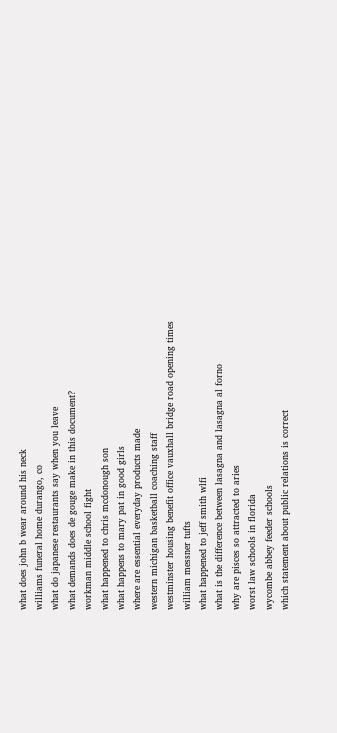what does john b wear around his neck
williams funeral home durango, co
what do japanese restaurants say when you leave
what demands does de gouge make in this document?
workman middle school fight
what happened to chris mcdonough son
what happens to mary pat in good girls
where are essential everyday products made
western michigan basketball coaching staff
westminster housing benefit office vauxhall bridge road opening times
william messner tufts
what happened to jeff smith wlfi
what is the difference between lasagna and lasagna al forno
why are pisces so attracted to aries
worst law schools in florida
wycombe abbey feeder schools
which statement about public relations is correct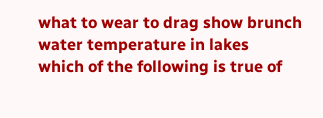what to wear to drag show brunch
water temperature in lakes
which of the following is true of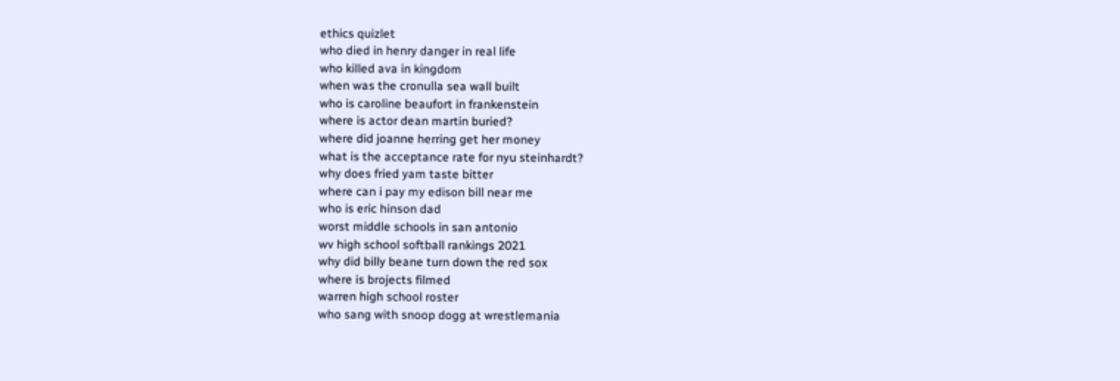ethics quizlet
who died in henry danger in real life
who killed ava in kingdom
when was the cronulla sea wall built
who is caroline beaufort in frankenstein
where is actor dean martin buried?
where did joanne herring get her money
what is the acceptance rate for nyu steinhardt?
why does fried yam taste bitter
where can i pay my edison bill near me
who is eric hinson dad
worst middle schools in san antonio
wv high school softball rankings 2021
why did billy beane turn down the red sox
where is brojects filmed
warren high school roster
who sang with snoop dogg at wrestlemania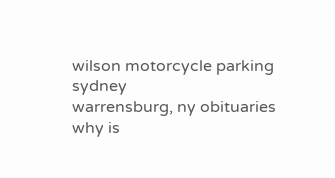wilson motorcycle parking sydney
warrensburg, ny obituaries
why is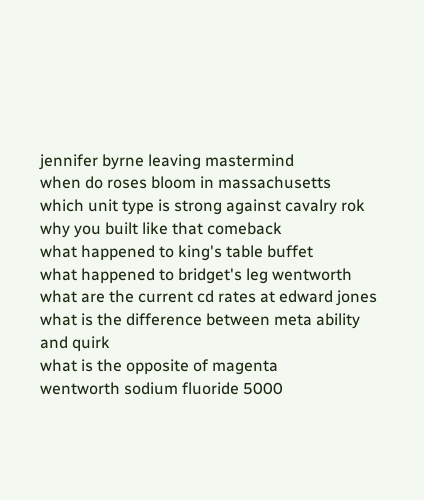jennifer byrne leaving mastermind
when do roses bloom in massachusetts
which unit type is strong against cavalry rok
why you built like that comeback
what happened to king's table buffet
what happened to bridget's leg wentworth
what are the current cd rates at edward jones
what is the difference between meta ability and quirk
what is the opposite of magenta
wentworth sodium fluoride 5000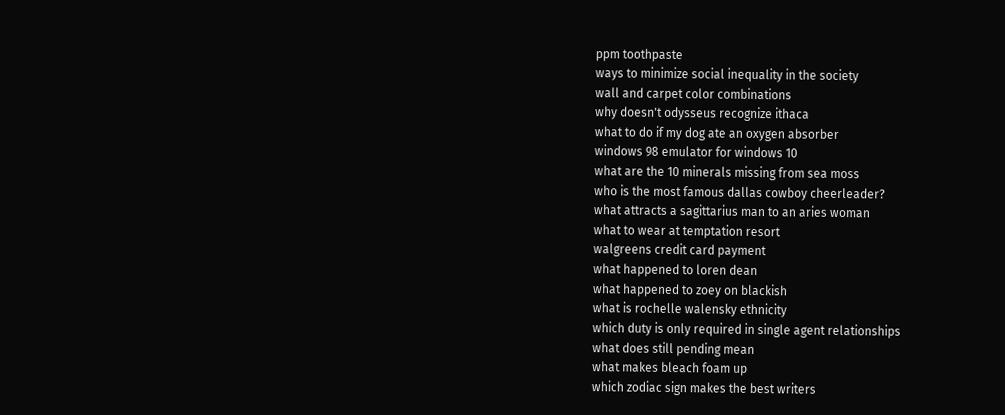ppm toothpaste
ways to minimize social inequality in the society
wall and carpet color combinations
why doesn't odysseus recognize ithaca
what to do if my dog ate an oxygen absorber
windows 98 emulator for windows 10
what are the 10 minerals missing from sea moss
who is the most famous dallas cowboy cheerleader?
what attracts a sagittarius man to an aries woman
what to wear at temptation resort
walgreens credit card payment
what happened to loren dean
what happened to zoey on blackish
what is rochelle walensky ethnicity
which duty is only required in single agent relationships
what does still pending mean
what makes bleach foam up
which zodiac sign makes the best writers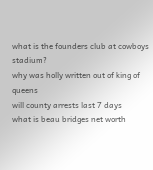what is the founders club at cowboys stadium?
why was holly written out of king of queens
will county arrests last 7 days
what is beau bridges net worth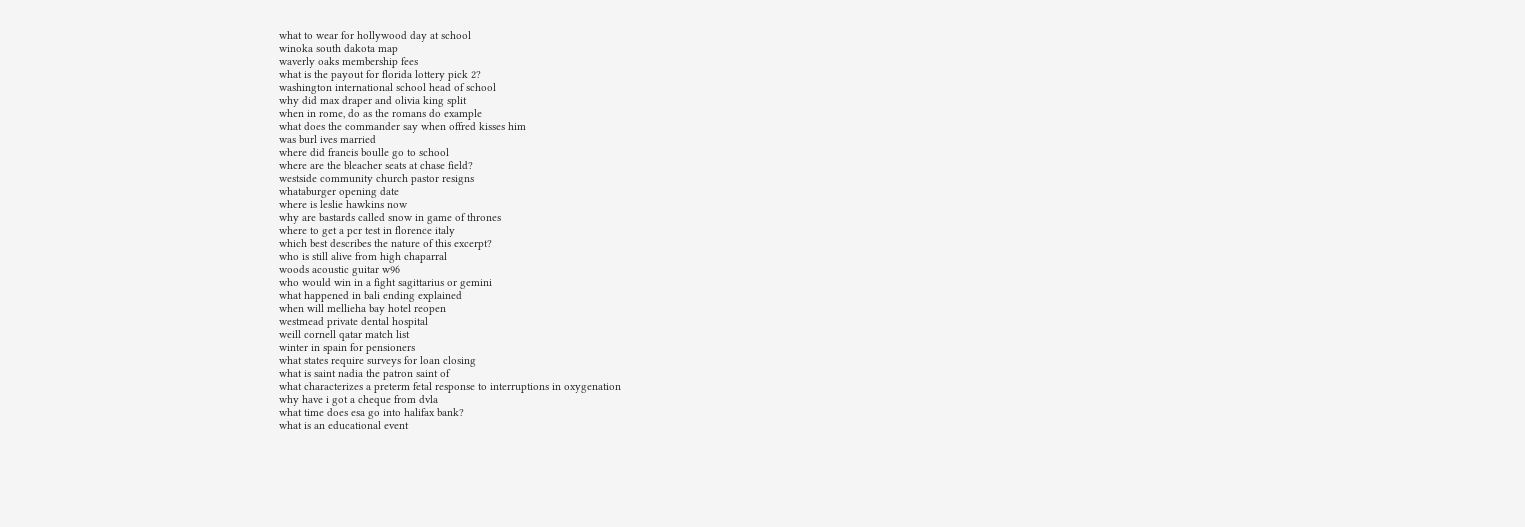what to wear for hollywood day at school
winoka south dakota map
waverly oaks membership fees
what is the payout for florida lottery pick 2?
washington international school head of school
why did max draper and olivia king split
when in rome, do as the romans do example
what does the commander say when offred kisses him
was burl ives married
where did francis boulle go to school
where are the bleacher seats at chase field?
westside community church pastor resigns
whataburger opening date
where is leslie hawkins now
why are bastards called snow in game of thrones
where to get a pcr test in florence italy
which best describes the nature of this excerpt?
who is still alive from high chaparral
woods acoustic guitar w96
who would win in a fight sagittarius or gemini
what happened in bali ending explained
when will mellieha bay hotel reopen
westmead private dental hospital
weill cornell qatar match list
winter in spain for pensioners
what states require surveys for loan closing
what is saint nadia the patron saint of
what characterizes a preterm fetal response to interruptions in oxygenation
why have i got a cheque from dvla
what time does esa go into halifax bank?
what is an educational event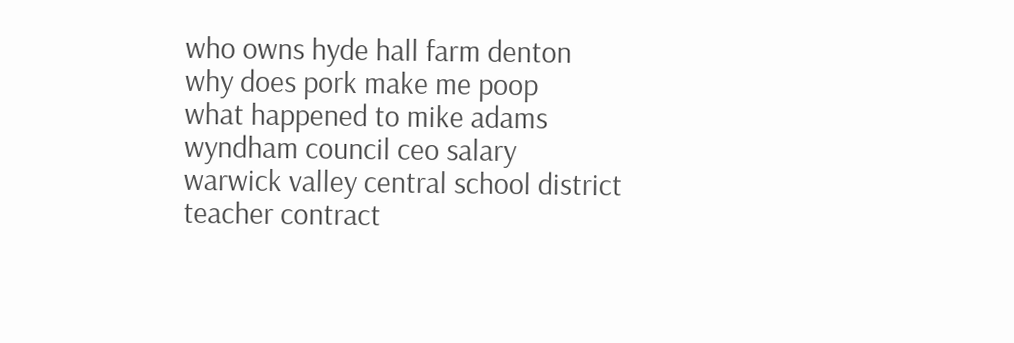who owns hyde hall farm denton
why does pork make me poop
what happened to mike adams
wyndham council ceo salary
warwick valley central school district teacher contract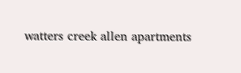watters creek allen apartments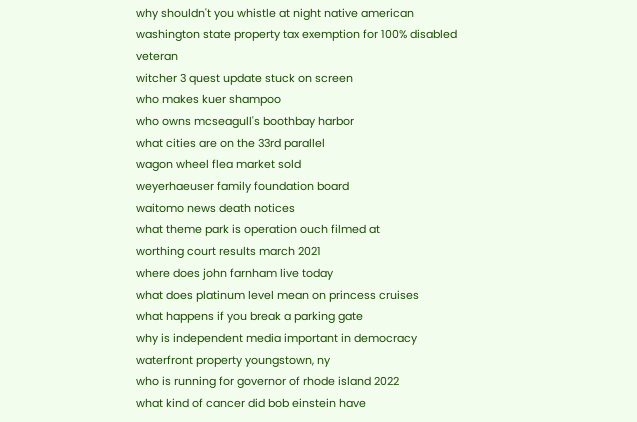why shouldn't you whistle at night native american
washington state property tax exemption for 100% disabled veteran
witcher 3 quest update stuck on screen
who makes kuer shampoo
who owns mcseagull's boothbay harbor
what cities are on the 33rd parallel
wagon wheel flea market sold
weyerhaeuser family foundation board
waitomo news death notices
what theme park is operation ouch filmed at
worthing court results march 2021
where does john farnham live today
what does platinum level mean on princess cruises
what happens if you break a parking gate
why is independent media important in democracy
waterfront property youngstown, ny
who is running for governor of rhode island 2022
what kind of cancer did bob einstein have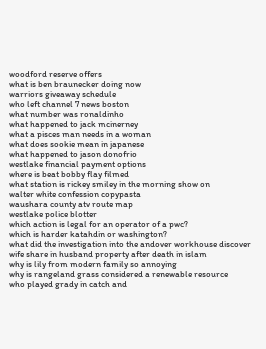woodford reserve offers
what is ben braunecker doing now
warriors giveaway schedule
who left channel 7 news boston
what number was ronaldinho
what happened to jack mcinerney
what a pisces man needs in a woman
what does sookie mean in japanese
what happened to jason donofrio
westlake financial payment options
where is beat bobby flay filmed
what station is rickey smiley in the morning show on
walter white confession copypasta
waushara county atv route map
westlake police blotter
which action is legal for an operator of a pwc?
which is harder katahdin or washington?
what did the investigation into the andover workhouse discover
wife share in husband property after death in islam
why is lily from modern family so annoying
why is rangeland grass considered a renewable resource
who played grady in catch and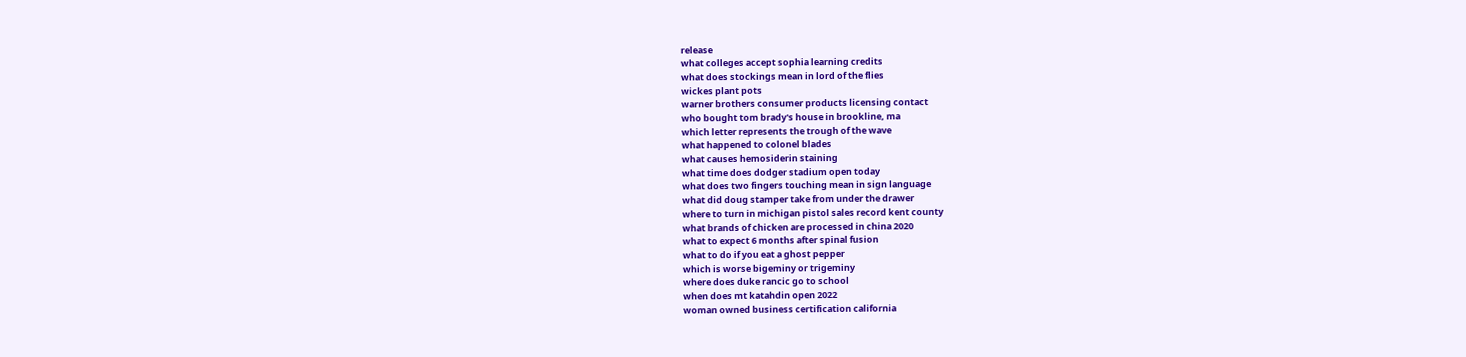release
what colleges accept sophia learning credits
what does stockings mean in lord of the flies
wickes plant pots
warner brothers consumer products licensing contact
who bought tom brady's house in brookline, ma
which letter represents the trough of the wave
what happened to colonel blades
what causes hemosiderin staining
what time does dodger stadium open today
what does two fingers touching mean in sign language
what did doug stamper take from under the drawer
where to turn in michigan pistol sales record kent county
what brands of chicken are processed in china 2020
what to expect 6 months after spinal fusion
what to do if you eat a ghost pepper
which is worse bigeminy or trigeminy
where does duke rancic go to school
when does mt katahdin open 2022
woman owned business certification california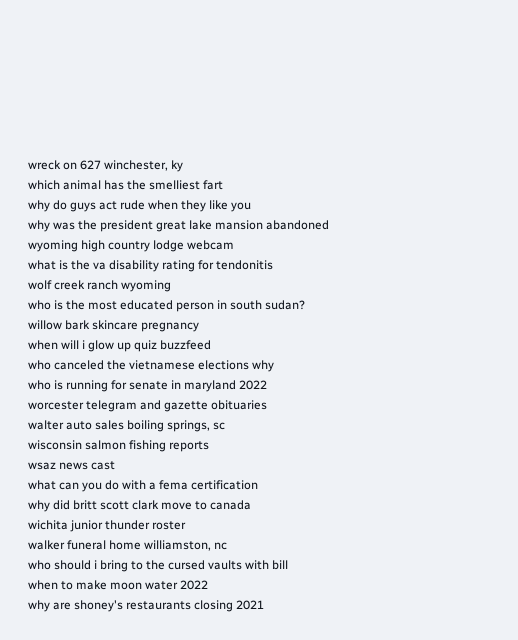wreck on 627 winchester, ky
which animal has the smelliest fart
why do guys act rude when they like you
why was the president great lake mansion abandoned
wyoming high country lodge webcam
what is the va disability rating for tendonitis
wolf creek ranch wyoming
who is the most educated person in south sudan?
willow bark skincare pregnancy
when will i glow up quiz buzzfeed
who canceled the vietnamese elections why
who is running for senate in maryland 2022
worcester telegram and gazette obituaries
walter auto sales boiling springs, sc
wisconsin salmon fishing reports
wsaz news cast
what can you do with a fema certification
why did britt scott clark move to canada
wichita junior thunder roster
walker funeral home williamston, nc
who should i bring to the cursed vaults with bill
when to make moon water 2022
why are shoney's restaurants closing 2021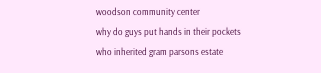woodson community center
why do guys put hands in their pockets
who inherited gram parsons estate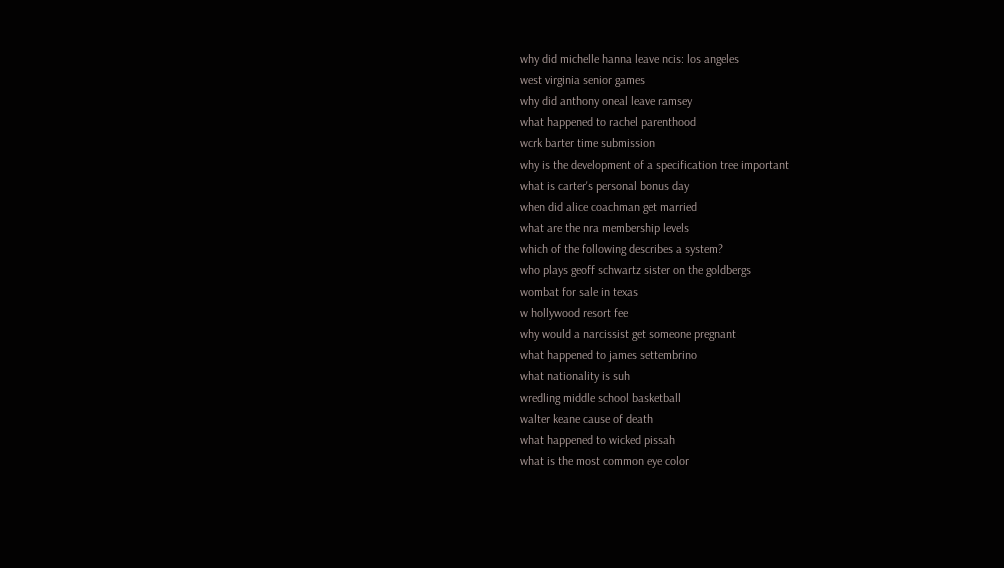why did michelle hanna leave ncis: los angeles
west virginia senior games
why did anthony oneal leave ramsey
what happened to rachel parenthood
wcrk barter time submission
why is the development of a specification tree important
what is carter's personal bonus day
when did alice coachman get married
what are the nra membership levels
which of the following describes a system?
who plays geoff schwartz sister on the goldbergs
wombat for sale in texas
w hollywood resort fee
why would a narcissist get someone pregnant
what happened to james settembrino
what nationality is suh
wredling middle school basketball
walter keane cause of death
what happened to wicked pissah
what is the most common eye color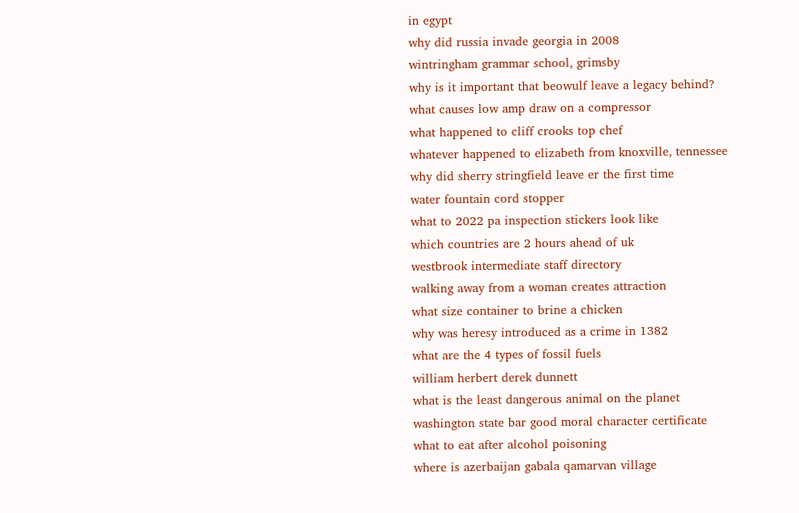in egypt
why did russia invade georgia in 2008
wintringham grammar school, grimsby
why is it important that beowulf leave a legacy behind?
what causes low amp draw on a compressor
what happened to cliff crooks top chef
whatever happened to elizabeth from knoxville, tennessee
why did sherry stringfield leave er the first time
water fountain cord stopper
what to 2022 pa inspection stickers look like
which countries are 2 hours ahead of uk
westbrook intermediate staff directory
walking away from a woman creates attraction
what size container to brine a chicken
why was heresy introduced as a crime in 1382
what are the 4 types of fossil fuels
william herbert derek dunnett
what is the least dangerous animal on the planet
washington state bar good moral character certificate
what to eat after alcohol poisoning
where is azerbaijan gabala qamarvan village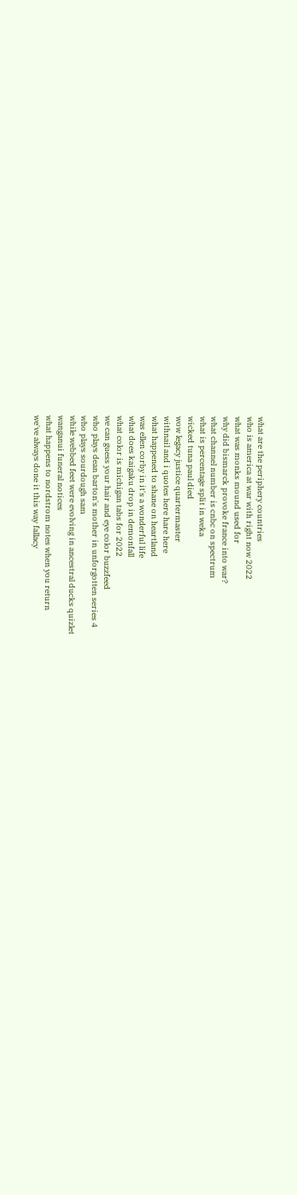what are the periphery countries
who is america at war with right now 2022
what was monks mound used for
why did bismarck provoke france into war?
what channel number is cnbc on spectrum
what is percentage split in weka
wicked tuna paul died
wow legacy justice quartermaster
withnail and i quotes here hare here
what happened to shane on heartland
was ellen corby in it's a wonderful life
what does kaigaku drop in demonfall
what color is michigan tabs for 2022
we can guess your hair and eye color buzzfeed
who plays dean barton's mother in unforgotten series 4
who plays sourdough sam
while webbed feet were evolving in ancestral ducks quizlet
wanganui funeral notices
what happens to nordstrom notes when you return
we've always done it this way fallacy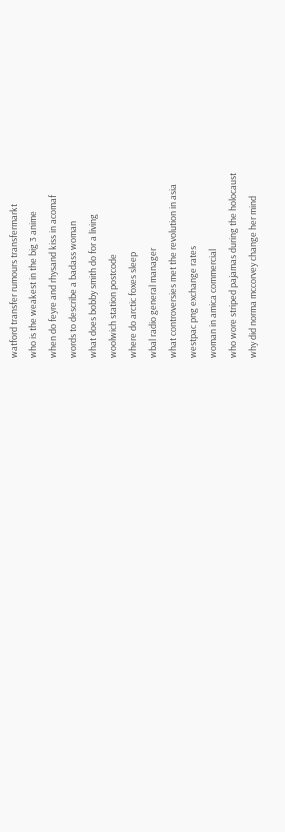watford transfer rumours transfermarkt
who is the weakest in the big 3 anime
when do feyre and rhysand kiss in acomaf
words to describe a badass woman
what does bobby smith do for a living
woolwich station postcode
where do arctic foxes sleep
wbal radio general manager
what controversies met the revolution in asia
westpac png exchange rates
woman in amica commercial
who wore striped pajamas during the holocaust
why did norma mccorvey change her mind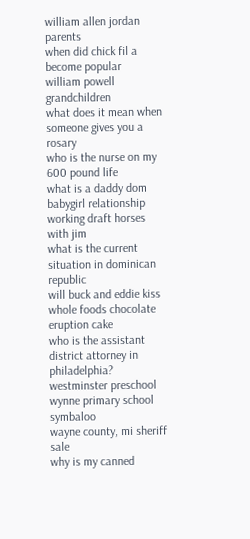william allen jordan parents
when did chick fil a become popular
william powell grandchildren
what does it mean when someone gives you a rosary
who is the nurse on my 600 pound life
what is a daddy dom babygirl relationship
working draft horses with jim
what is the current situation in dominican republic
will buck and eddie kiss
whole foods chocolate eruption cake
who is the assistant district attorney in philadelphia?
westminster preschool
wynne primary school symbaloo
wayne county, mi sheriff sale
why is my canned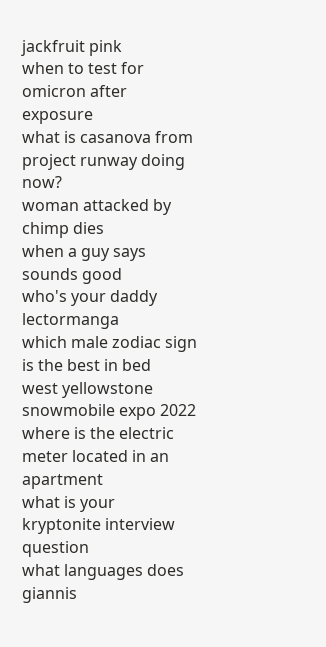jackfruit pink
when to test for omicron after exposure
what is casanova from project runway doing now?
woman attacked by chimp dies
when a guy says sounds good
who's your daddy lectormanga
which male zodiac sign is the best in bed
west yellowstone snowmobile expo 2022
where is the electric meter located in an apartment
what is your kryptonite interview question
what languages does giannis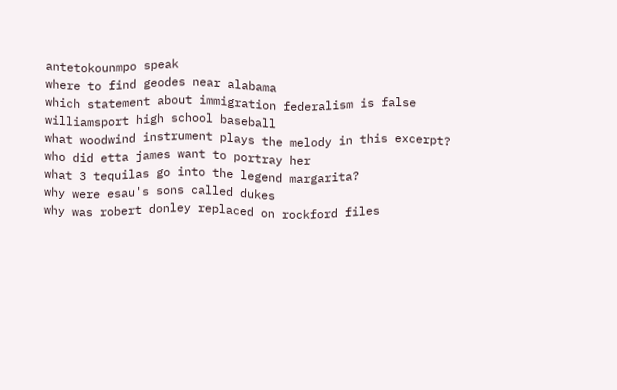antetokounmpo speak
where to find geodes near alabama
which statement about immigration federalism is false
williamsport high school baseball
what woodwind instrument plays the melody in this excerpt?
who did etta james want to portray her
what 3 tequilas go into the legend margarita?
why were esau's sons called dukes
why was robert donley replaced on rockford files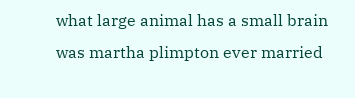what large animal has a small brain
was martha plimpton ever married